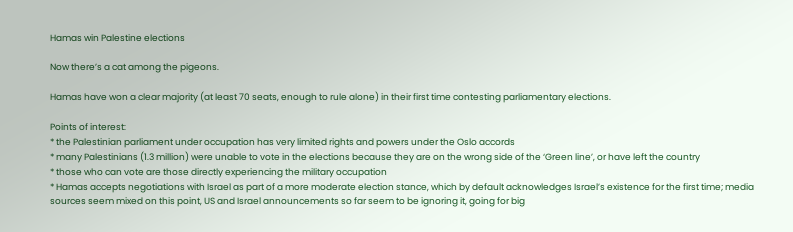Hamas win Palestine elections

Now there’s a cat among the pigeons.

Hamas have won a clear majority (at least 70 seats, enough to rule alone) in their first time contesting parliamentary elections.

Points of interest:
* the Palestinian parliament under occupation has very limited rights and powers under the Oslo accords
* many Palestinians (1.3 million) were unable to vote in the elections because they are on the wrong side of the ‘Green line’, or have left the country
* those who can vote are those directly experiencing the military occupation
* Hamas accepts negotiations with Israel as part of a more moderate election stance, which by default acknowledges Israel’s existence for the first time; media sources seem mixed on this point, US and Israel announcements so far seem to be ignoring it, going for big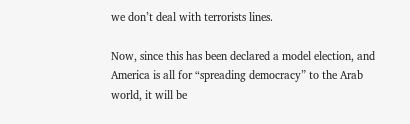we don’t deal with terrorists lines.

Now, since this has been declared a model election, and America is all for “spreading democracy” to the Arab world, it will be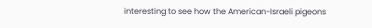interesting to see how the American-Israeli pigeons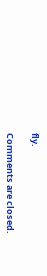fly.

Comments are closed.